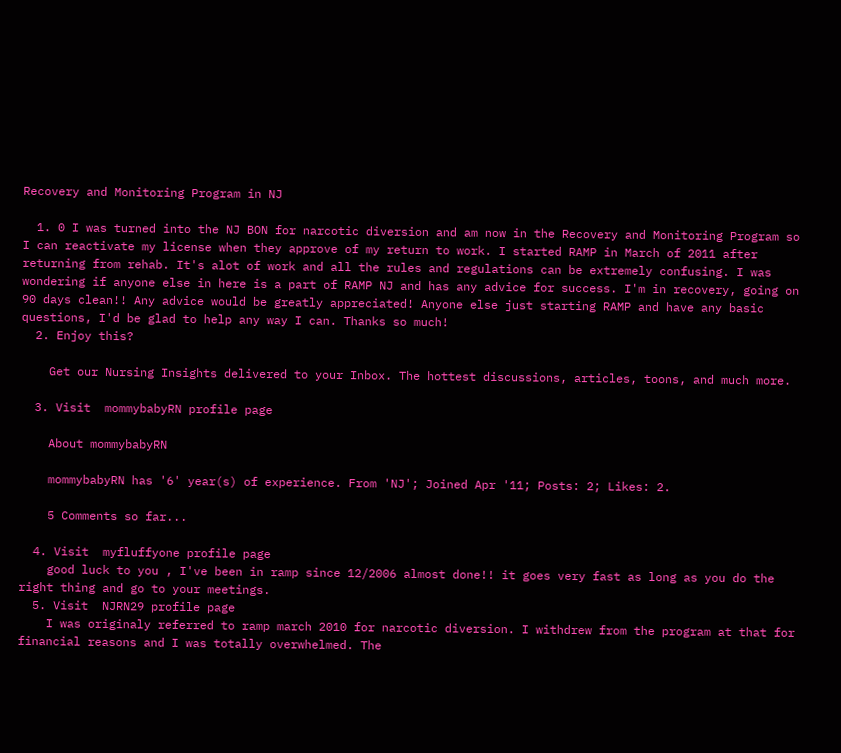Recovery and Monitoring Program in NJ

  1. 0 I was turned into the NJ BON for narcotic diversion and am now in the Recovery and Monitoring Program so I can reactivate my license when they approve of my return to work. I started RAMP in March of 2011 after returning from rehab. It's alot of work and all the rules and regulations can be extremely confusing. I was wondering if anyone else in here is a part of RAMP NJ and has any advice for success. I'm in recovery, going on 90 days clean!! Any advice would be greatly appreciated! Anyone else just starting RAMP and have any basic questions, I'd be glad to help any way I can. Thanks so much!
  2. Enjoy this?

    Get our Nursing Insights delivered to your Inbox. The hottest discussions, articles, toons, and much more.

  3. Visit  mommybabyRN profile page

    About mommybabyRN

    mommybabyRN has '6' year(s) of experience. From 'NJ'; Joined Apr '11; Posts: 2; Likes: 2.

    5 Comments so far...

  4. Visit  myfluffyone profile page
    good luck to you , I've been in ramp since 12/2006 almost done!! it goes very fast as long as you do the right thing and go to your meetings.
  5. Visit  NJRN29 profile page
    I was originaly referred to ramp march 2010 for narcotic diversion. I withdrew from the program at that for financial reasons and I was totally overwhelmed. The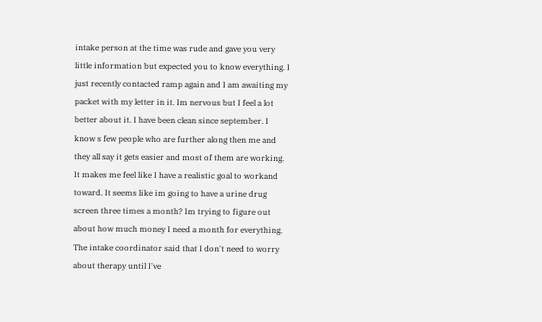intake person at the time was rude and gave you very little information but expected you to know everything. I just recently contacted ramp again and I am awaiting my packet with my letter in it. Im nervous but I feel a lot better about it. I have been clean since september. I know s few people who are further along then me and they all say it gets easier and most of them are working. It makes me feel like I have a realistic goal to workand toward. It seems like im going to have a urine drug screen three times a month? Im trying to figure out about how much money I need a month for everything. The intake coordinator said that I don't need to worry about therapy until I've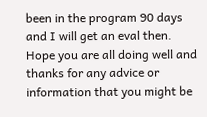been in the program 90 days and I will get an eval then. Hope you are all doing well and thanks for any advice or information that you might be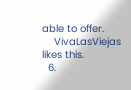able to offer.
    VivaLasViejas likes this.
  6.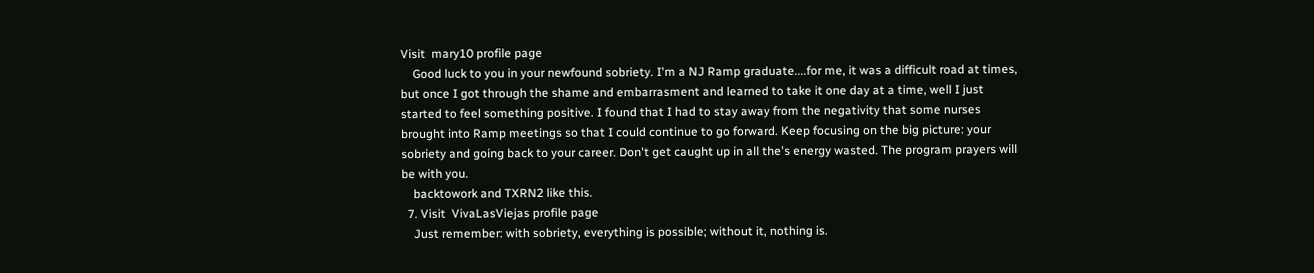Visit  mary10 profile page
    Good luck to you in your newfound sobriety. I'm a NJ Ramp graduate....for me, it was a difficult road at times, but once I got through the shame and embarrasment and learned to take it one day at a time, well I just started to feel something positive. I found that I had to stay away from the negativity that some nurses brought into Ramp meetings so that I could continue to go forward. Keep focusing on the big picture: your sobriety and going back to your career. Don't get caught up in all the's energy wasted. The program prayers will be with you.
    backtowork and TXRN2 like this.
  7. Visit  VivaLasViejas profile page
    Just remember: with sobriety, everything is possible; without it, nothing is.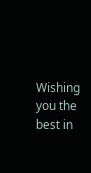Wishing you the best in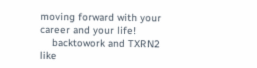moving forward with your career and your life!
    backtowork and TXRN2 like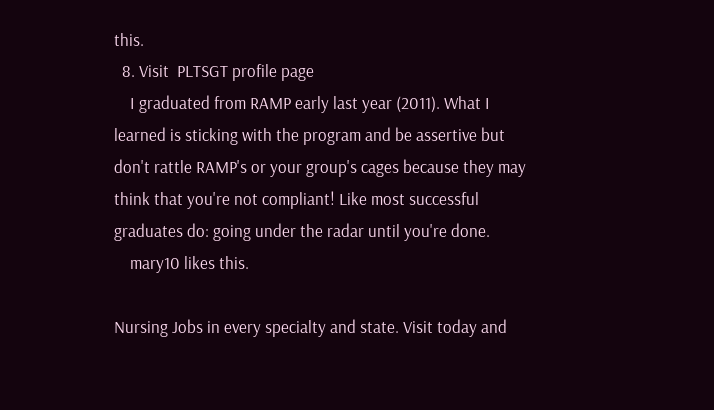this.
  8. Visit  PLTSGT profile page
    I graduated from RAMP early last year (2011). What I learned is sticking with the program and be assertive but don't rattle RAMP's or your group's cages because they may think that you're not compliant! Like most successful graduates do: going under the radar until you're done.
    mary10 likes this.

Nursing Jobs in every specialty and state. Visit today and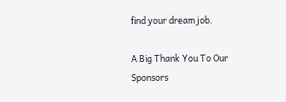find your dream job.

A Big Thank You To Our Sponsors